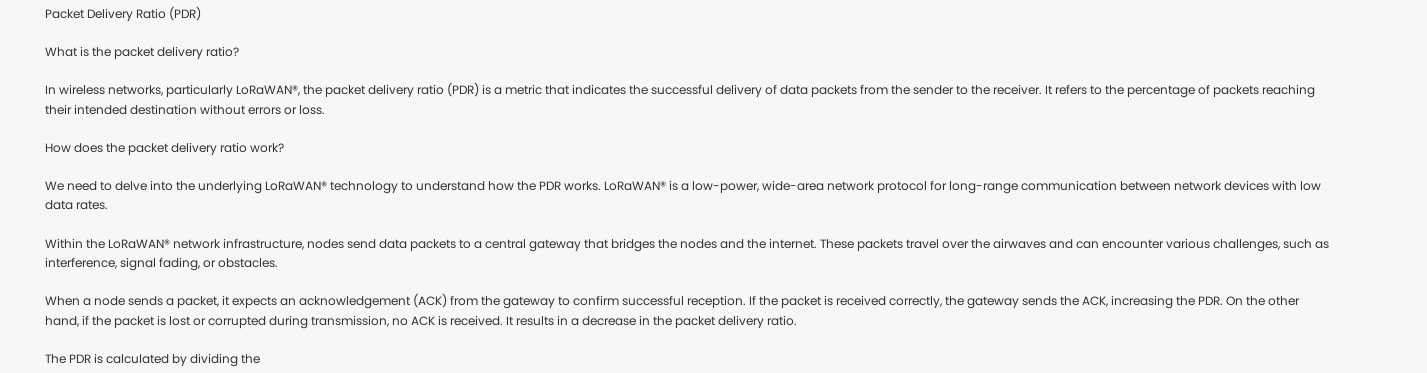Packet Delivery Ratio (PDR)

What is the packet delivery ratio?

In wireless networks, particularly LoRaWAN®, the packet delivery ratio (PDR) is a metric that indicates the successful delivery of data packets from the sender to the receiver. It refers to the percentage of packets reaching their intended destination without errors or loss.

How does the packet delivery ratio work?

We need to delve into the underlying LoRaWAN® technology to understand how the PDR works. LoRaWAN® is a low-power, wide-area network protocol for long-range communication between network devices with low data rates.

Within the LoRaWAN® network infrastructure, nodes send data packets to a central gateway that bridges the nodes and the internet. These packets travel over the airwaves and can encounter various challenges, such as interference, signal fading, or obstacles.

When a node sends a packet, it expects an acknowledgement (ACK) from the gateway to confirm successful reception. If the packet is received correctly, the gateway sends the ACK, increasing the PDR. On the other hand, if the packet is lost or corrupted during transmission, no ACK is received. It results in a decrease in the packet delivery ratio.

The PDR is calculated by dividing the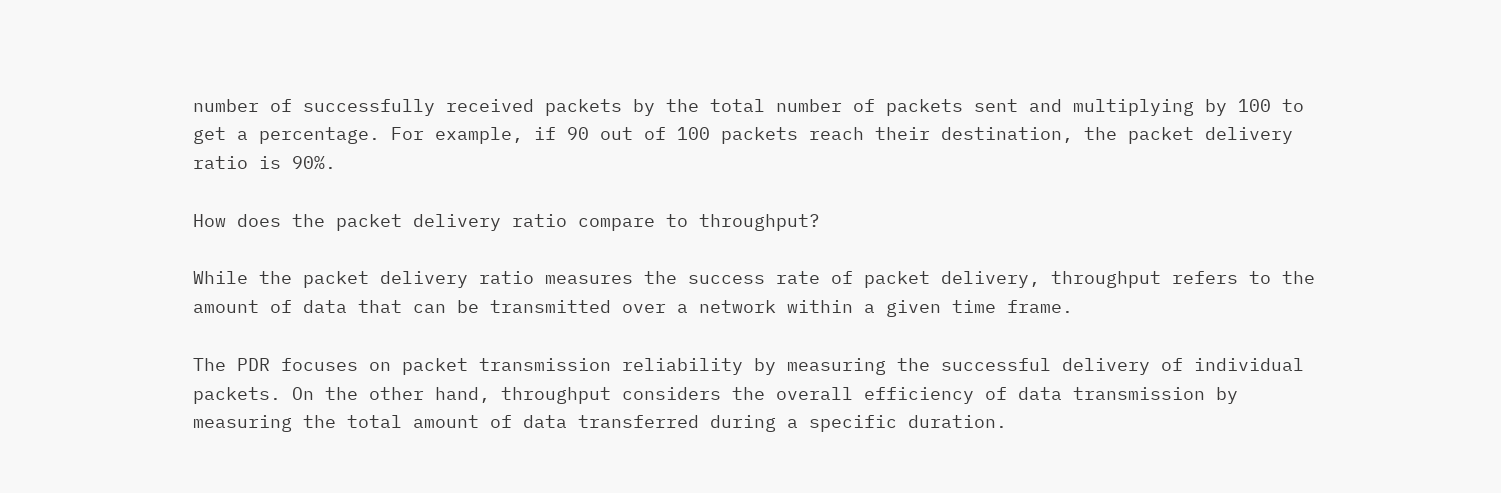number of successfully received packets by the total number of packets sent and multiplying by 100 to get a percentage. For example, if 90 out of 100 packets reach their destination, the packet delivery ratio is 90%.

How does the packet delivery ratio compare to throughput?

While the packet delivery ratio measures the success rate of packet delivery, throughput refers to the amount of data that can be transmitted over a network within a given time frame.

The PDR focuses on packet transmission reliability by measuring the successful delivery of individual packets. On the other hand, throughput considers the overall efficiency of data transmission by measuring the total amount of data transferred during a specific duration.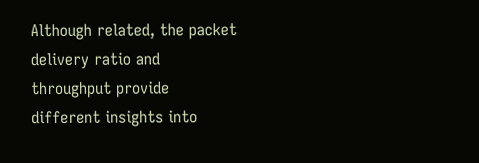Although related, the packet delivery ratio and throughput provide different insights into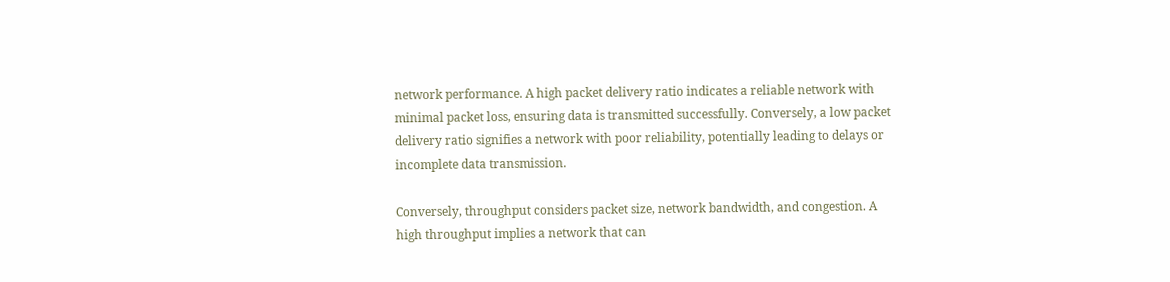network performance. A high packet delivery ratio indicates a reliable network with minimal packet loss, ensuring data is transmitted successfully. Conversely, a low packet delivery ratio signifies a network with poor reliability, potentially leading to delays or incomplete data transmission.

Conversely, throughput considers packet size, network bandwidth, and congestion. A high throughput implies a network that can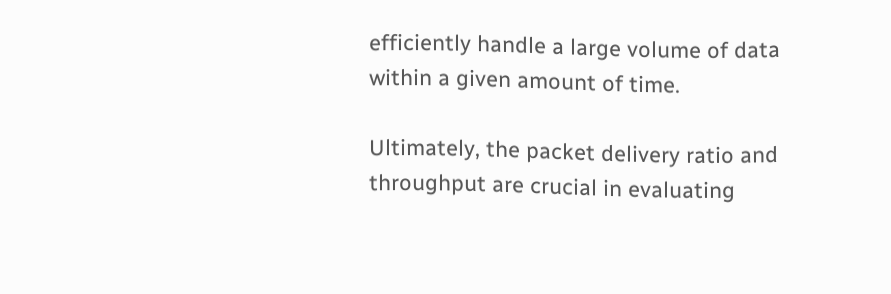efficiently handle a large volume of data within a given amount of time.

Ultimately, the packet delivery ratio and throughput are crucial in evaluating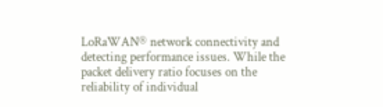LoRaWAN® network connectivity and detecting performance issues. While the packet delivery ratio focuses on the reliability of individual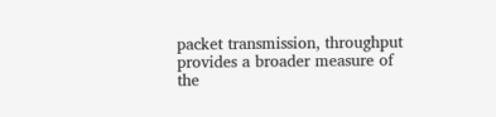packet transmission, throughput provides a broader measure of the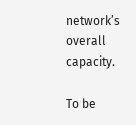network’s overall capacity.

To be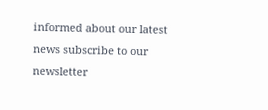informed about our latest news subscribe to our newsletter